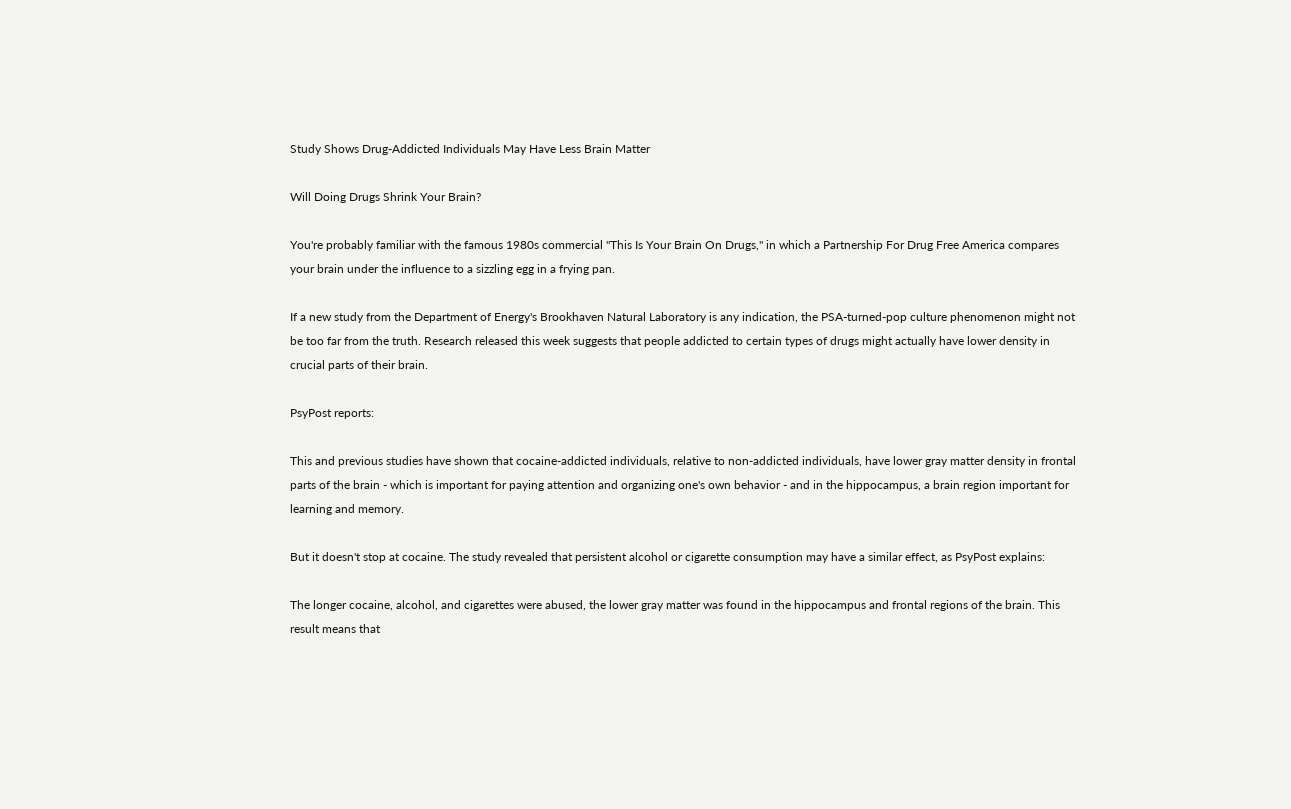Study Shows Drug-Addicted Individuals May Have Less Brain Matter

Will Doing Drugs Shrink Your Brain?

You're probably familiar with the famous 1980s commercial "This Is Your Brain On Drugs," in which a Partnership For Drug Free America compares your brain under the influence to a sizzling egg in a frying pan.

If a new study from the Department of Energy's Brookhaven Natural Laboratory is any indication, the PSA-turned-pop culture phenomenon might not be too far from the truth. Research released this week suggests that people addicted to certain types of drugs might actually have lower density in crucial parts of their brain.

PsyPost reports:

This and previous studies have shown that cocaine-addicted individuals, relative to non-addicted individuals, have lower gray matter density in frontal parts of the brain - which is important for paying attention and organizing one's own behavior - and in the hippocampus, a brain region important for learning and memory.

But it doesn't stop at cocaine. The study revealed that persistent alcohol or cigarette consumption may have a similar effect, as PsyPost explains:

The longer cocaine, alcohol, and cigarettes were abused, the lower gray matter was found in the hippocampus and frontal regions of the brain. This result means that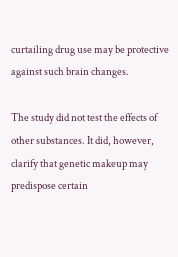curtailing drug use may be protective against such brain changes.

The study did not test the effects of other substances. It did, however, clarify that genetic makeup may predispose certain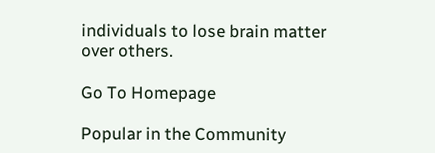individuals to lose brain matter over others.

Go To Homepage

Popular in the Community